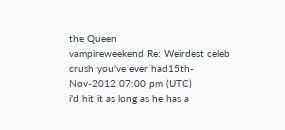the Queen
vampireweekend Re: Weirdest celeb crush you've ever had15th-Nov-2012 07:00 pm (UTC)
i'd hit it as long as he has a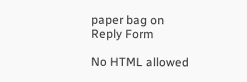paper bag on
Reply Form

No HTML allowed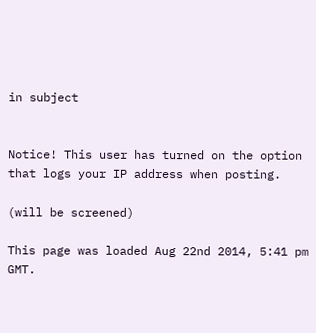in subject


Notice! This user has turned on the option that logs your IP address when posting.

(will be screened)

This page was loaded Aug 22nd 2014, 5:41 pm GMT.